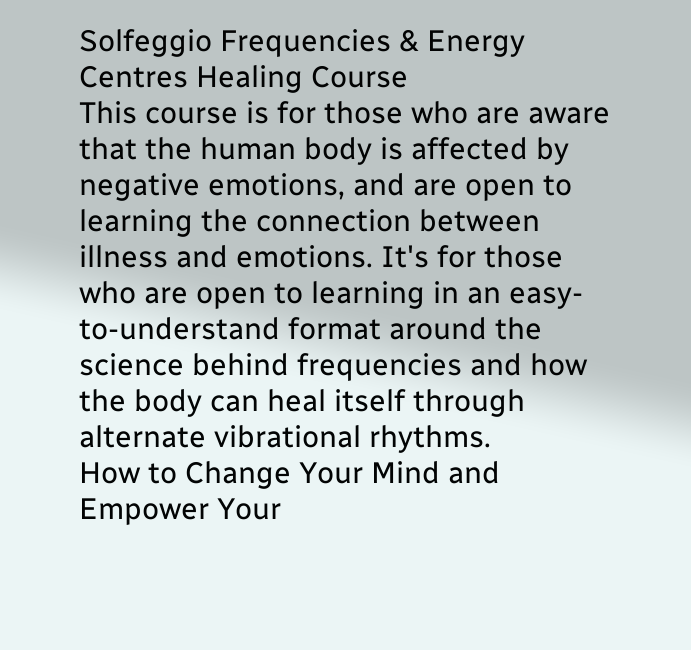Solfeggio Frequencies & Energy Centres Healing Course
This course is for those who are aware that the human body is affected by negative emotions, and are open to learning the connection between illness and emotions. It's for those who are open to learning in an easy-to-understand format around the science behind frequencies and how the body can heal itself through alternate vibrational rhythms.
How to Change Your Mind and Empower Your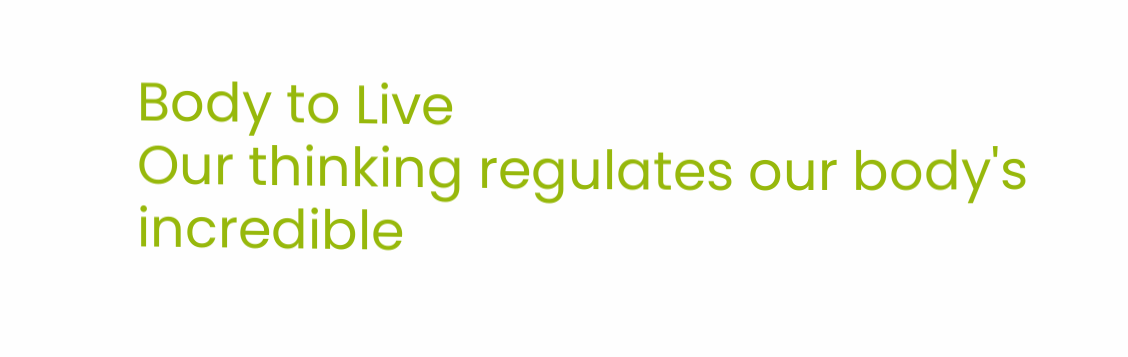Body to Live
Our thinking regulates our body's incredible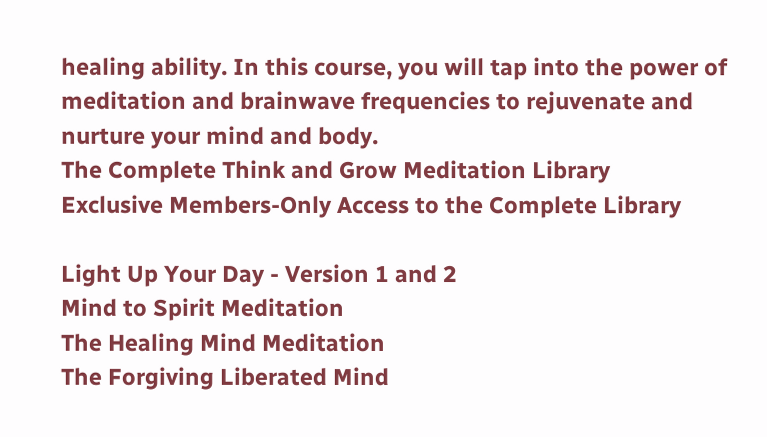healing ability. In this course, you will tap into the power of meditation and brainwave frequencies to rejuvenate and nurture your mind and body.
The Complete Think and Grow Meditation Library
Exclusive Members-Only Access to the Complete Library

Light Up Your Day - Version 1 and 2
Mind to Spirit Meditation
The Healing Mind Meditation
The Forgiving Liberated Mind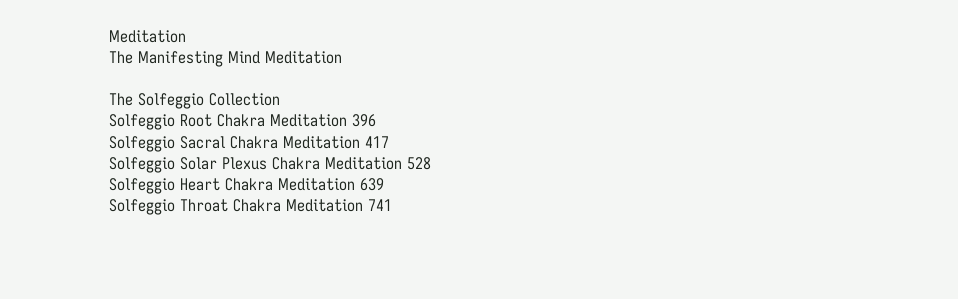Meditation
The Manifesting Mind Meditation

The Solfeggio Collection
Solfeggio Root Chakra Meditation 396
Solfeggio Sacral Chakra Meditation 417
Solfeggio Solar Plexus Chakra Meditation 528
Solfeggio Heart Chakra Meditation 639
Solfeggio Throat Chakra Meditation 741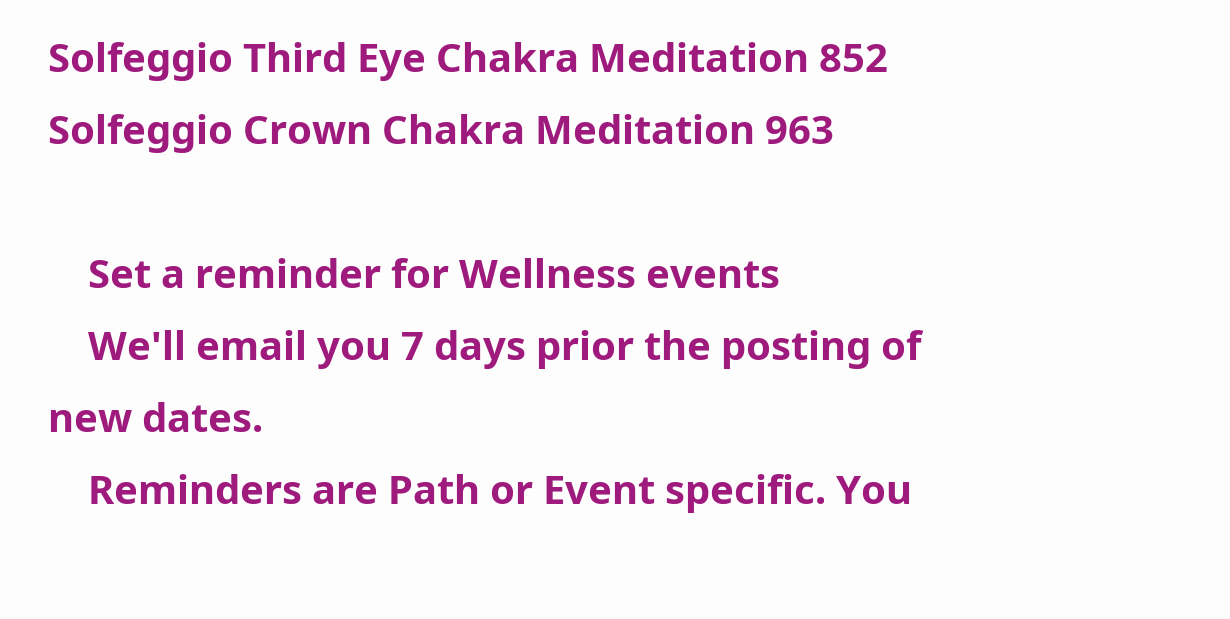Solfeggio Third Eye Chakra Meditation 852
Solfeggio Crown Chakra Meditation 963

    Set a reminder for Wellness events
    We'll email you 7 days prior the posting of new dates.
    Reminders are Path or Event specific. You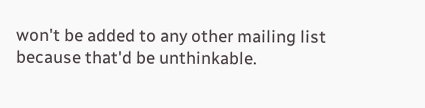won't be added to any other mailing list because that'd be unthinkable.